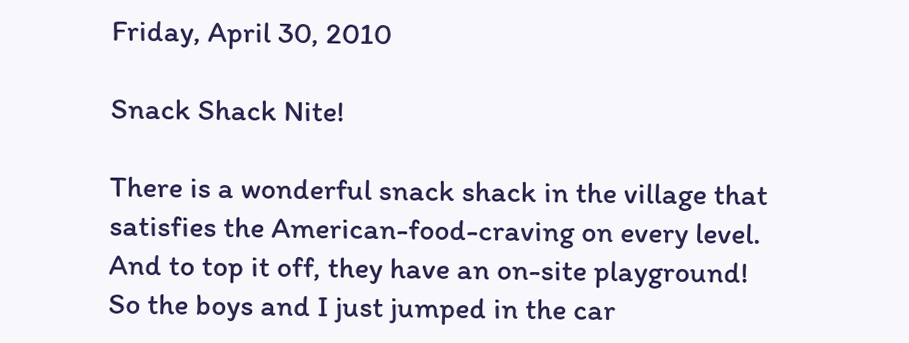Friday, April 30, 2010

Snack Shack Nite!

There is a wonderful snack shack in the village that satisfies the American-food-craving on every level.  And to top it off, they have an on-site playground!  So the boys and I just jumped in the car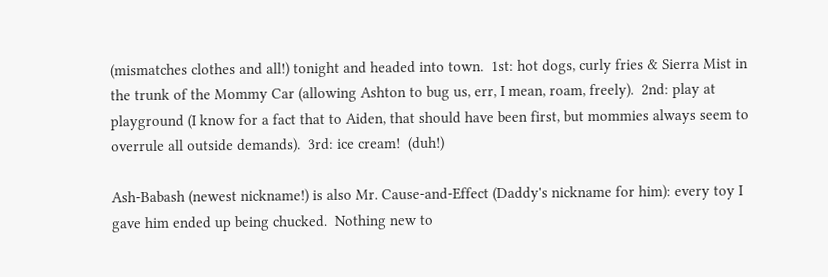(mismatches clothes and all!) tonight and headed into town.  1st: hot dogs, curly fries & Sierra Mist in the trunk of the Mommy Car (allowing Ashton to bug us, err, I mean, roam, freely).  2nd: play at playground (I know for a fact that to Aiden, that should have been first, but mommies always seem to overrule all outside demands).  3rd: ice cream!  (duh!)

Ash-Babash (newest nickname!) is also Mr. Cause-and-Effect (Daddy's nickname for him): every toy I gave him ended up being chucked.  Nothing new to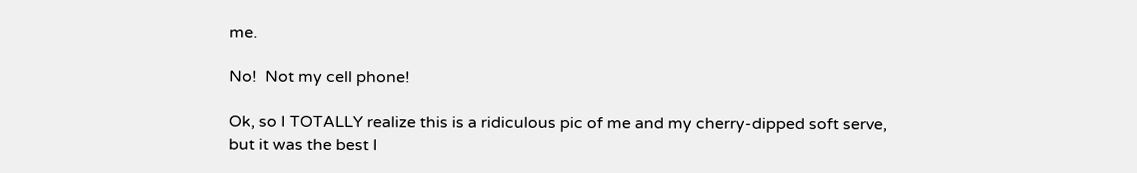me.

No!  Not my cell phone!

Ok, so I TOTALLY realize this is a ridiculous pic of me and my cherry-dipped soft serve, but it was the best I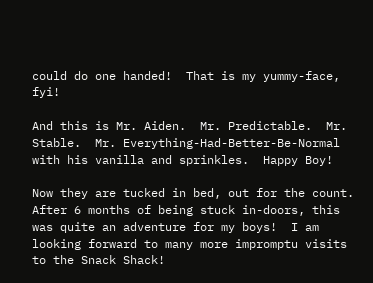could do one handed!  That is my yummy-face, fyi!

And this is Mr. Aiden.  Mr. Predictable.  Mr. Stable.  Mr. Everything-Had-Better-Be-Normal with his vanilla and sprinkles.  Happy Boy!

Now they are tucked in bed, out for the count.  After 6 months of being stuck in-doors, this was quite an adventure for my boys!  I am looking forward to many more impromptu visits to the Snack Shack!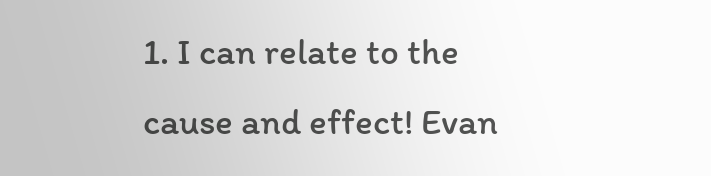1. I can relate to the cause and effect! Evan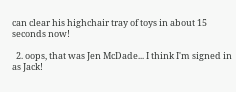can clear his highchair tray of toys in about 15 seconds now!

  2. oops, that was Jen McDade... I think I'm signed in as Jack!